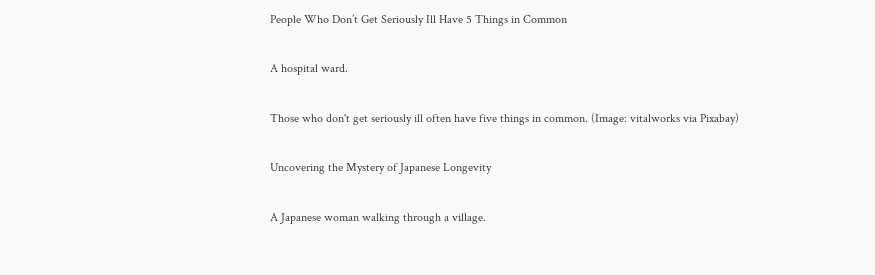People Who Don’t Get Seriously Ill Have 5 Things in Common

A hospital ward.

Those who don't get seriously ill often have five things in common. (Image: vitalworks via Pixabay)

Uncovering the Mystery of Japanese Longevity

A Japanese woman walking through a village.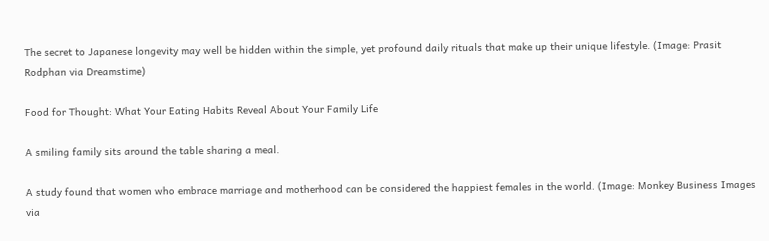The secret to Japanese longevity may well be hidden within the simple, yet profound daily rituals that make up their unique lifestyle. (Image: Prasit Rodphan via Dreamstime)

Food for Thought: What Your Eating Habits Reveal About Your Family Life

A smiling family sits around the table sharing a meal.

A study found that women who embrace marriage and motherhood can be considered the happiest females in the world. (Image: Monkey Business Images via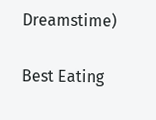Dreamstime)

Best Eating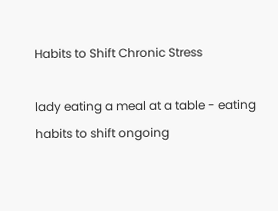Habits to Shift Chronic Stress

lady eating a meal at a table - eating habits to shift ongoing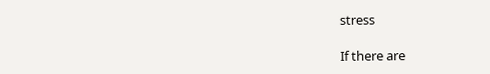stress

If there are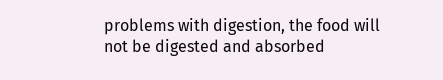problems with digestion, the food will not be digested and absorbed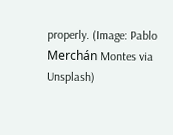properly. (Image: Pablo Merchán Montes via Unsplash)